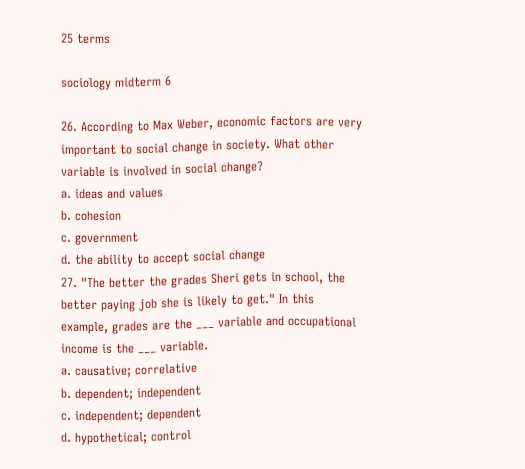25 terms

sociology midterm 6

26. According to Max Weber, economic factors are very important to social change in society. What other variable is involved in social change?
a. ideas and values
b. cohesion
c. government
d. the ability to accept social change
27. "The better the grades Sheri gets in school, the better paying job she is likely to get." In this example, grades are the ___ variable and occupational income is the ___ variable.
a. causative; correlative
b. dependent; independent
c. independent; dependent
d. hypothetical; control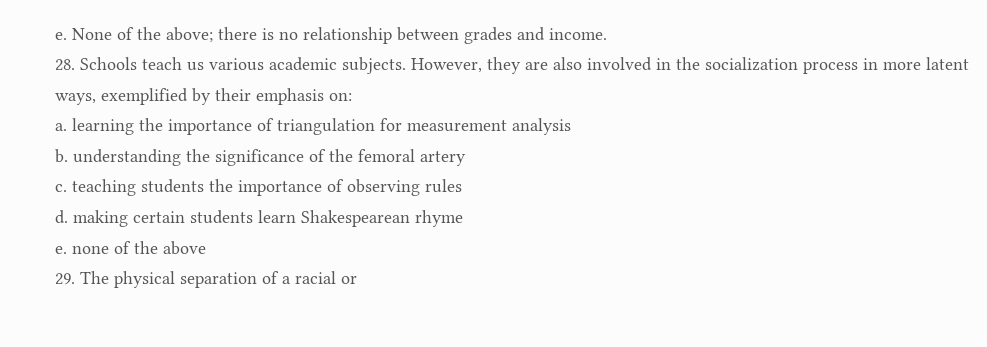e. None of the above; there is no relationship between grades and income.
28. Schools teach us various academic subjects. However, they are also involved in the socialization process in more latent ways, exemplified by their emphasis on:
a. learning the importance of triangulation for measurement analysis
b. understanding the significance of the femoral artery
c. teaching students the importance of observing rules
d. making certain students learn Shakespearean rhyme
e. none of the above
29. The physical separation of a racial or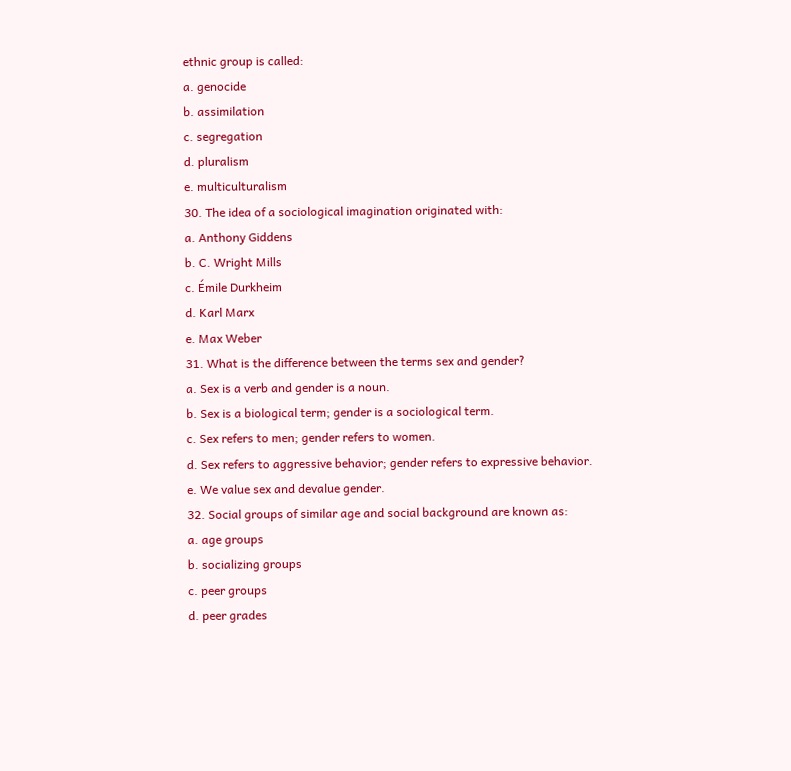ethnic group is called:
a. genocide
b. assimilation
c. segregation
d. pluralism
e. multiculturalism
30. The idea of a sociological imagination originated with:
a. Anthony Giddens
b. C. Wright Mills
c. Émile Durkheim
d. Karl Marx
e. Max Weber
31. What is the difference between the terms sex and gender?
a. Sex is a verb and gender is a noun.
b. Sex is a biological term; gender is a sociological term.
c. Sex refers to men; gender refers to women.
d. Sex refers to aggressive behavior; gender refers to expressive behavior.
e. We value sex and devalue gender.
32. Social groups of similar age and social background are known as:
a. age groups
b. socializing groups
c. peer groups
d. peer grades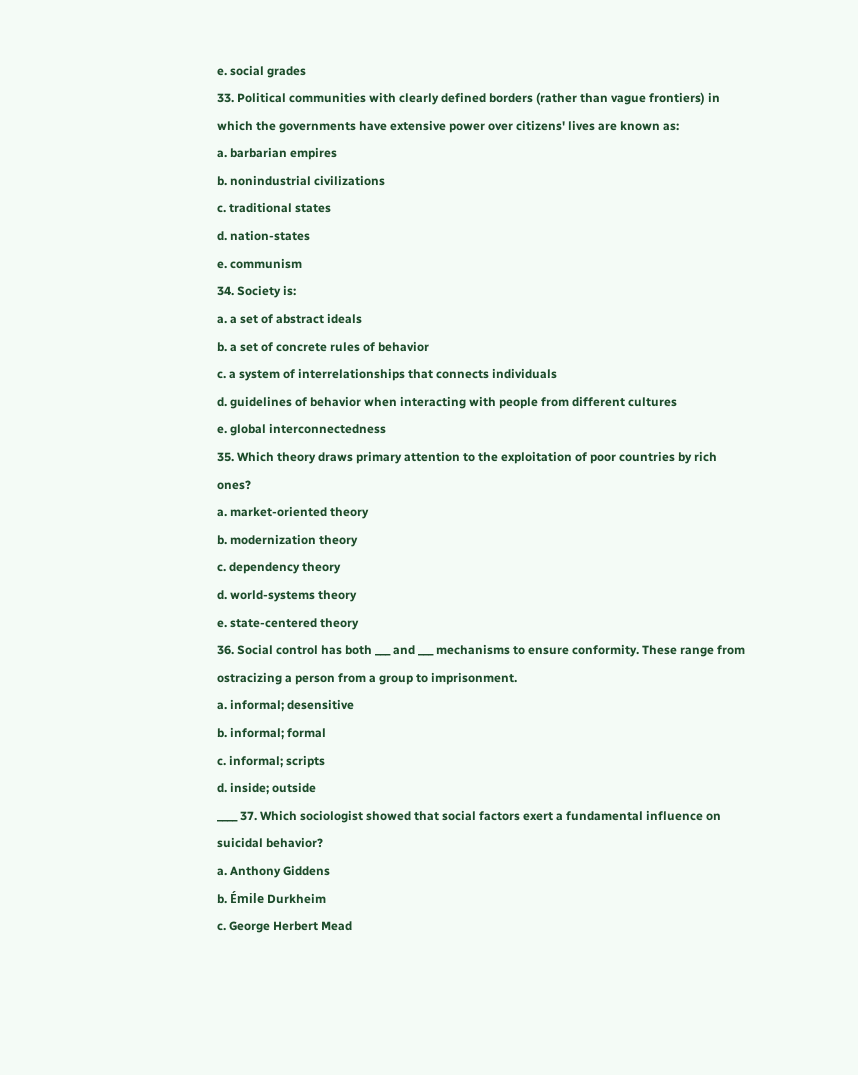e. social grades
33. Political communities with clearly defined borders (rather than vague frontiers) in which the governments have extensive power over citizens' lives are known as:
a. barbarian empires
b. nonindustrial civilizations
c. traditional states
d. nation-states
e. communism
34. Society is:
a. a set of abstract ideals
b. a set of concrete rules of behavior
c. a system of interrelationships that connects individuals
d. guidelines of behavior when interacting with people from different cultures
e. global interconnectedness
35. Which theory draws primary attention to the exploitation of poor countries by rich ones?
a. market-oriented theory
b. modernization theory
c. dependency theory
d. world-systems theory
e. state-centered theory
36. Social control has both ___ and ___ mechanisms to ensure conformity. These range from ostracizing a person from a group to imprisonment.
a. informal; desensitive
b. informal; formal
c. informal; scripts
d. inside; outside
____ 37. Which sociologist showed that social factors exert a fundamental influence on suicidal behavior?
a. Anthony Giddens
b. Émile Durkheim
c. George Herbert Mead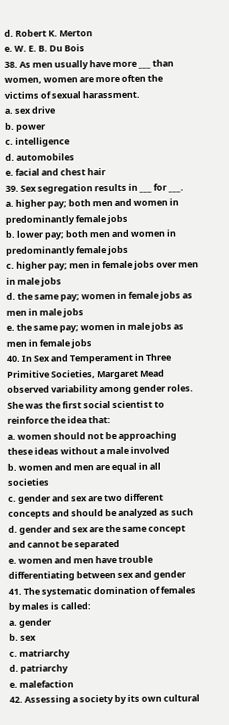d. Robert K. Merton
e. W. E. B. Du Bois
38. As men usually have more ___ than women, women are more often the victims of sexual harassment.
a. sex drive
b. power
c. intelligence
d. automobiles
e. facial and chest hair
39. Sex segregation results in ___ for ___.
a. higher pay; both men and women in predominantly female jobs
b. lower pay; both men and women in predominantly female jobs
c. higher pay; men in female jobs over men in male jobs
d. the same pay; women in female jobs as men in male jobs
e. the same pay; women in male jobs as men in female jobs
40. In Sex and Temperament in Three Primitive Societies, Margaret Mead observed variability among gender roles. She was the first social scientist to reinforce the idea that:
a. women should not be approaching these ideas without a male involved
b. women and men are equal in all societies
c. gender and sex are two different concepts and should be analyzed as such
d. gender and sex are the same concept and cannot be separated
e. women and men have trouble differentiating between sex and gender
41. The systematic domination of females by males is called:
a. gender
b. sex
c. matriarchy
d. patriarchy
e. malefaction
42. Assessing a society by its own cultural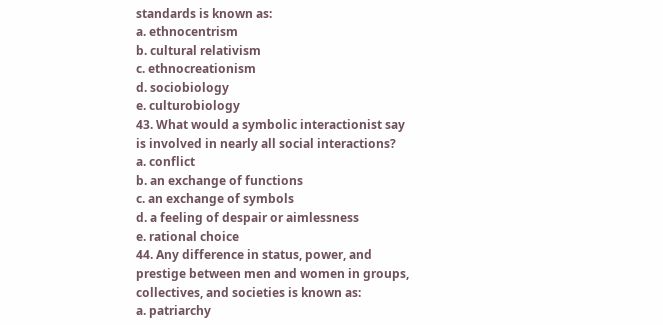standards is known as:
a. ethnocentrism
b. cultural relativism
c. ethnocreationism
d. sociobiology
e. culturobiology
43. What would a symbolic interactionist say is involved in nearly all social interactions?
a. conflict
b. an exchange of functions
c. an exchange of symbols
d. a feeling of despair or aimlessness
e. rational choice
44. Any difference in status, power, and prestige between men and women in groups, collectives, and societies is known as:
a. patriarchy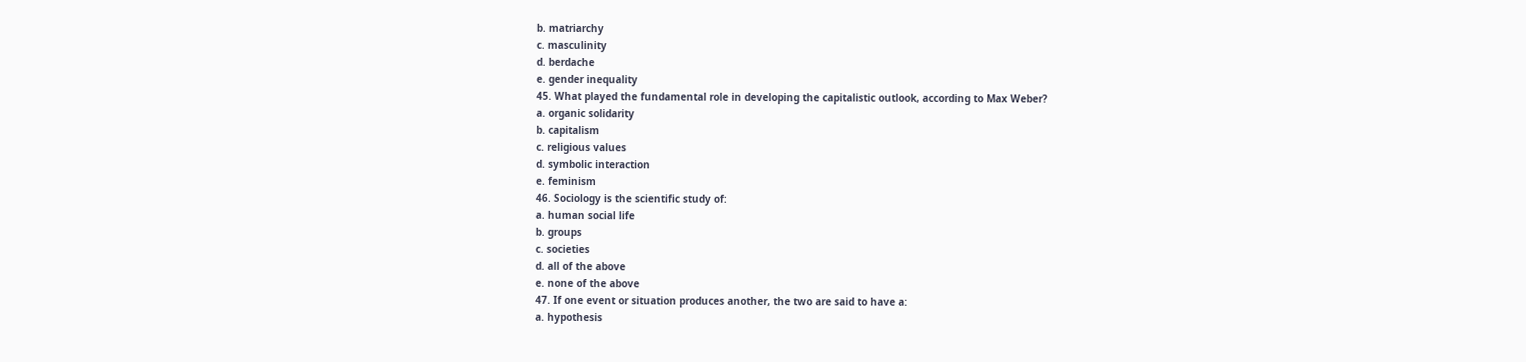b. matriarchy
c. masculinity
d. berdache
e. gender inequality
45. What played the fundamental role in developing the capitalistic outlook, according to Max Weber?
a. organic solidarity
b. capitalism
c. religious values
d. symbolic interaction
e. feminism
46. Sociology is the scientific study of:
a. human social life
b. groups
c. societies
d. all of the above
e. none of the above
47. If one event or situation produces another, the two are said to have a:
a. hypothesis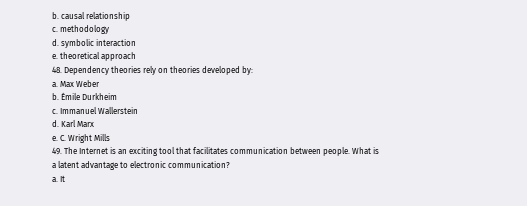b. causal relationship
c. methodology
d. symbolic interaction
e. theoretical approach
48. Dependency theories rely on theories developed by:
a. Max Weber
b. Émile Durkheim
c. Immanuel Wallerstein
d. Karl Marx
e. C. Wright Mills
49. The Internet is an exciting tool that facilitates communication between people. What is a latent advantage to electronic communication?
a. It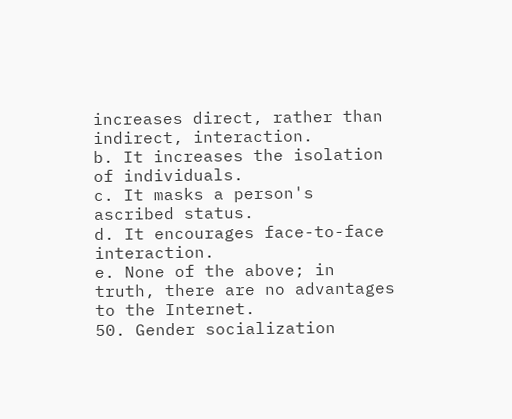increases direct, rather than indirect, interaction.
b. It increases the isolation of individuals.
c. It masks a person's ascribed status.
d. It encourages face-to-face interaction.
e. None of the above; in truth, there are no advantages to the Internet.
50. Gender socialization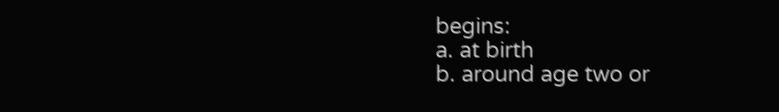begins:
a. at birth
b. around age two or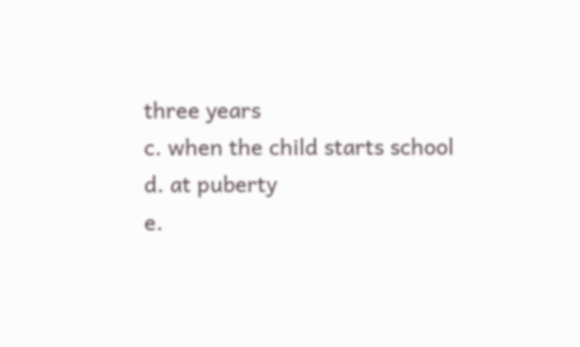three years
c. when the child starts school
d. at puberty
e.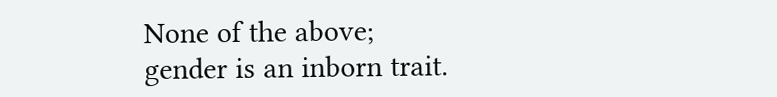None of the above; gender is an inborn trait.